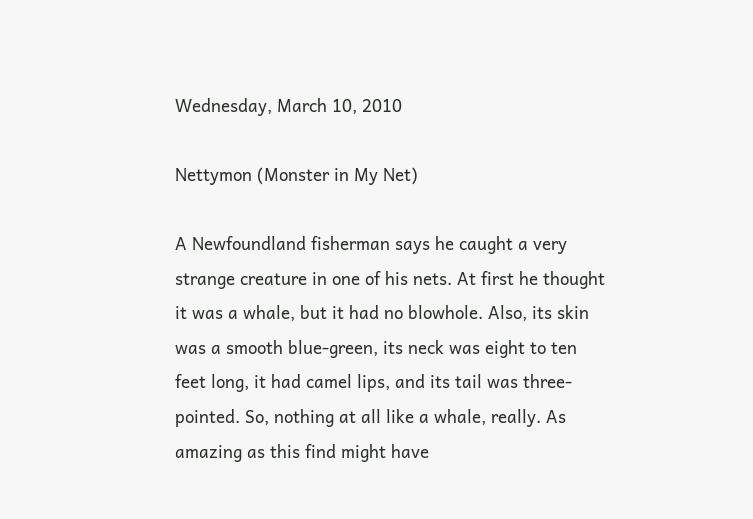Wednesday, March 10, 2010

Nettymon (Monster in My Net)

A Newfoundland fisherman says he caught a very strange creature in one of his nets. At first he thought it was a whale, but it had no blowhole. Also, its skin was a smooth blue-green, its neck was eight to ten feet long, it had camel lips, and its tail was three-pointed. So, nothing at all like a whale, really. As amazing as this find might have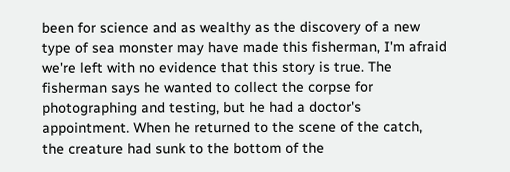been for science and as wealthy as the discovery of a new type of sea monster may have made this fisherman, I'm afraid we're left with no evidence that this story is true. The fisherman says he wanted to collect the corpse for photographing and testing, but he had a doctor's appointment. When he returned to the scene of the catch, the creature had sunk to the bottom of the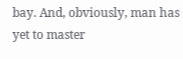bay. And, obviously, man has yet to master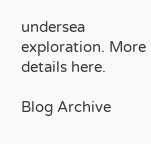undersea exploration. More details here.

Blog Archive